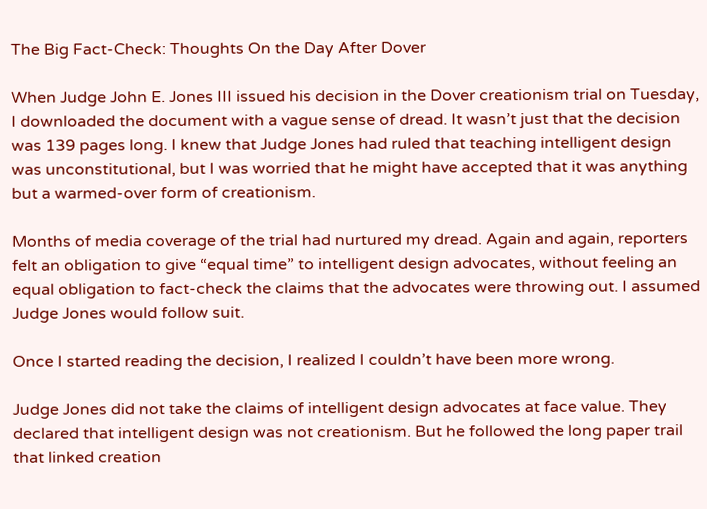The Big Fact-Check: Thoughts On the Day After Dover

When Judge John E. Jones III issued his decision in the Dover creationism trial on Tuesday, I downloaded the document with a vague sense of dread. It wasn’t just that the decision was 139 pages long. I knew that Judge Jones had ruled that teaching intelligent design was unconstitutional, but I was worried that he might have accepted that it was anything but a warmed-over form of creationism.

Months of media coverage of the trial had nurtured my dread. Again and again, reporters felt an obligation to give “equal time” to intelligent design advocates, without feeling an equal obligation to fact-check the claims that the advocates were throwing out. I assumed Judge Jones would follow suit.

Once I started reading the decision, I realized I couldn’t have been more wrong.

Judge Jones did not take the claims of intelligent design advocates at face value. They declared that intelligent design was not creationism. But he followed the long paper trail that linked creation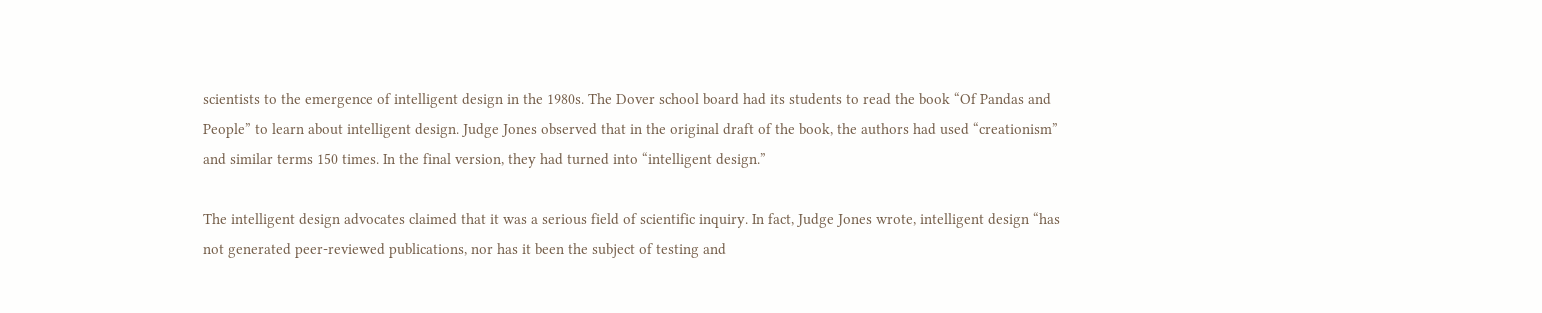scientists to the emergence of intelligent design in the 1980s. The Dover school board had its students to read the book “Of Pandas and People” to learn about intelligent design. Judge Jones observed that in the original draft of the book, the authors had used “creationism” and similar terms 150 times. In the final version, they had turned into “intelligent design.”

The intelligent design advocates claimed that it was a serious field of scientific inquiry. In fact, Judge Jones wrote, intelligent design “has not generated peer-reviewed publications, nor has it been the subject of testing and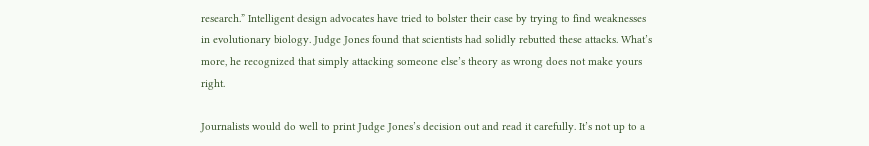research.” Intelligent design advocates have tried to bolster their case by trying to find weaknesses in evolutionary biology. Judge Jones found that scientists had solidly rebutted these attacks. What’s more, he recognized that simply attacking someone else’s theory as wrong does not make yours right.

Journalists would do well to print Judge Jones’s decision out and read it carefully. It’s not up to a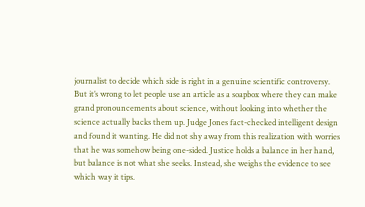journalist to decide which side is right in a genuine scientific controversy. But it’s wrong to let people use an article as a soapbox where they can make grand pronouncements about science, without looking into whether the science actually backs them up. Judge Jones fact-checked intelligent design and found it wanting. He did not shy away from this realization with worries that he was somehow being one-sided. Justice holds a balance in her hand, but balance is not what she seeks. Instead, she weighs the evidence to see which way it tips.